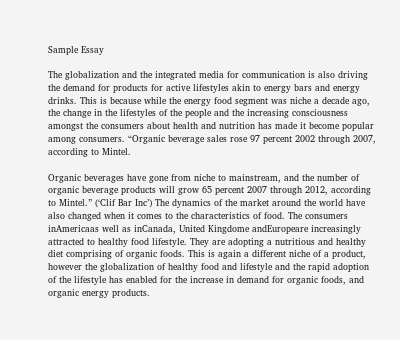Sample Essay

The globalization and the integrated media for communication is also driving the demand for products for active lifestyles akin to energy bars and energy drinks. This is because while the energy food segment was niche a decade ago, the change in the lifestyles of the people and the increasing consciousness amongst the consumers about health and nutrition has made it become popular among consumers. “Organic beverage sales rose 97 percent 2002 through 2007, according to Mintel.

Organic beverages have gone from niche to mainstream, and the number of organic beverage products will grow 65 percent 2007 through 2012, according to Mintel.” (‘Clif Bar Inc’) The dynamics of the market around the world have also changed when it comes to the characteristics of food. The consumers inAmericaas well as inCanada, United Kingdome andEuropeare increasingly attracted to healthy food lifestyle. They are adopting a nutritious and healthy diet comprising of organic foods. This is again a different niche of a product, however the globalization of healthy food and lifestyle and the rapid adoption of the lifestyle has enabled for the increase in demand for organic foods, and organic energy products.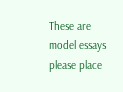These are model essays please place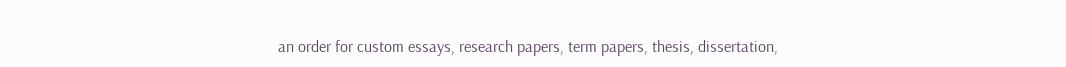an order for custom essays, research papers, term papers, thesis, dissertation,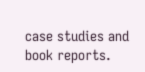case studies and book reports.